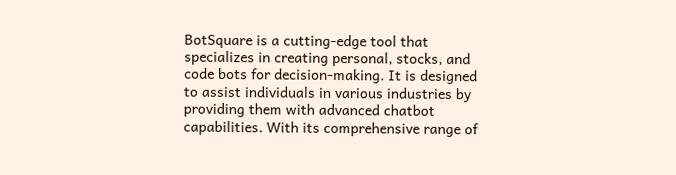BotSquare is a cutting-edge tool that specializes in creating personal, stocks, and code bots for decision-making. It is designed to assist individuals in various industries by providing them with advanced chatbot capabilities. With its comprehensive range of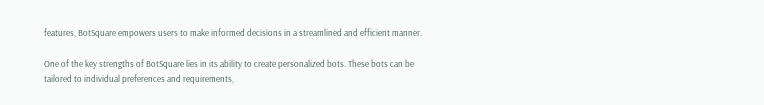features, BotSquare empowers users to make informed decisions in a streamlined and efficient manner.

One of the key strengths of BotSquare lies in its ability to create personalized bots. These bots can be tailored to individual preferences and requirements,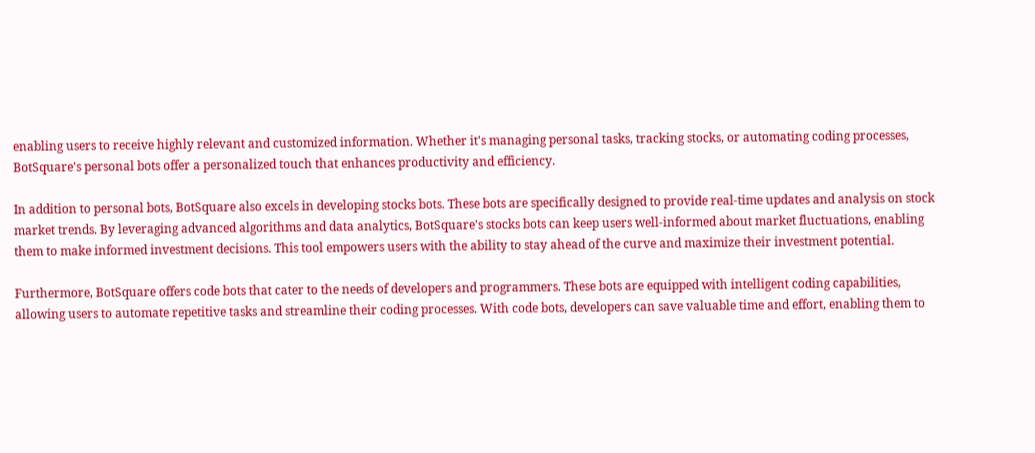enabling users to receive highly relevant and customized information. Whether it's managing personal tasks, tracking stocks, or automating coding processes, BotSquare's personal bots offer a personalized touch that enhances productivity and efficiency.

In addition to personal bots, BotSquare also excels in developing stocks bots. These bots are specifically designed to provide real-time updates and analysis on stock market trends. By leveraging advanced algorithms and data analytics, BotSquare's stocks bots can keep users well-informed about market fluctuations, enabling them to make informed investment decisions. This tool empowers users with the ability to stay ahead of the curve and maximize their investment potential.

Furthermore, BotSquare offers code bots that cater to the needs of developers and programmers. These bots are equipped with intelligent coding capabilities, allowing users to automate repetitive tasks and streamline their coding processes. With code bots, developers can save valuable time and effort, enabling them to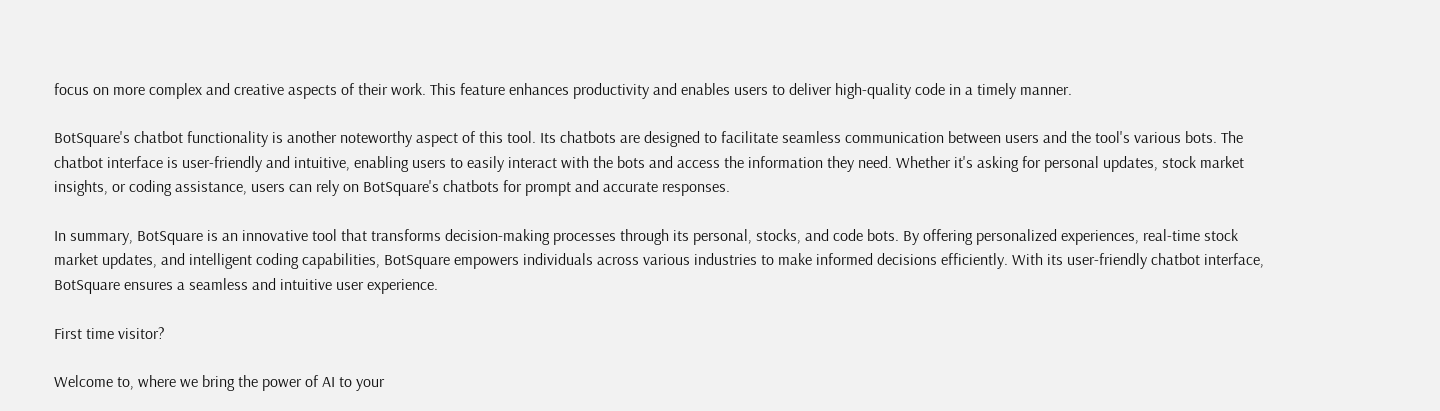focus on more complex and creative aspects of their work. This feature enhances productivity and enables users to deliver high-quality code in a timely manner.

BotSquare's chatbot functionality is another noteworthy aspect of this tool. Its chatbots are designed to facilitate seamless communication between users and the tool's various bots. The chatbot interface is user-friendly and intuitive, enabling users to easily interact with the bots and access the information they need. Whether it's asking for personal updates, stock market insights, or coding assistance, users can rely on BotSquare's chatbots for prompt and accurate responses.

In summary, BotSquare is an innovative tool that transforms decision-making processes through its personal, stocks, and code bots. By offering personalized experiences, real-time stock market updates, and intelligent coding capabilities, BotSquare empowers individuals across various industries to make informed decisions efficiently. With its user-friendly chatbot interface, BotSquare ensures a seamless and intuitive user experience.

First time visitor?

Welcome to, where we bring the power of AI to your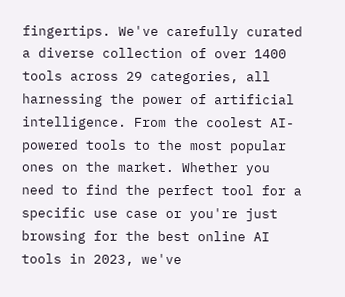fingertips. We've carefully curated a diverse collection of over 1400 tools across 29 categories, all harnessing the power of artificial intelligence. From the coolest AI-powered tools to the most popular ones on the market. Whether you need to find the perfect tool for a specific use case or you're just browsing for the best online AI tools in 2023, we've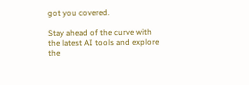got you covered.

Stay ahead of the curve with the latest AI tools and explore the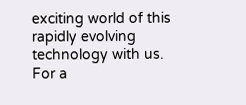exciting world of this rapidly evolving technology with us. For a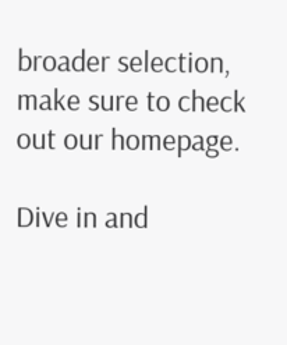broader selection, make sure to check out our homepage.

Dive in and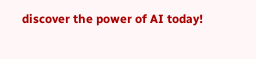discover the power of AI today!